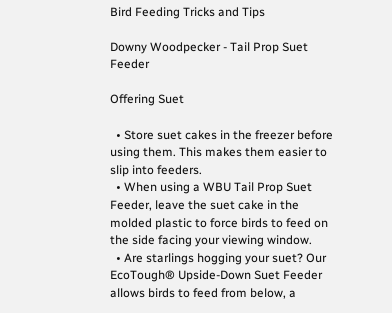Bird Feeding Tricks and Tips

Downy Woodpecker - Tail Prop Suet Feeder

Offering Suet

  • Store suet cakes in the freezer before using them. This makes them easier to slip into feeders.
  • When using a WBU Tail Prop Suet Feeder, leave the suet cake in the molded plastic to force birds to feed on the side facing your viewing window.
  • Are starlings hogging your suet? Our EcoTough® Upside-Down Suet Feeder allows birds to feed from below, a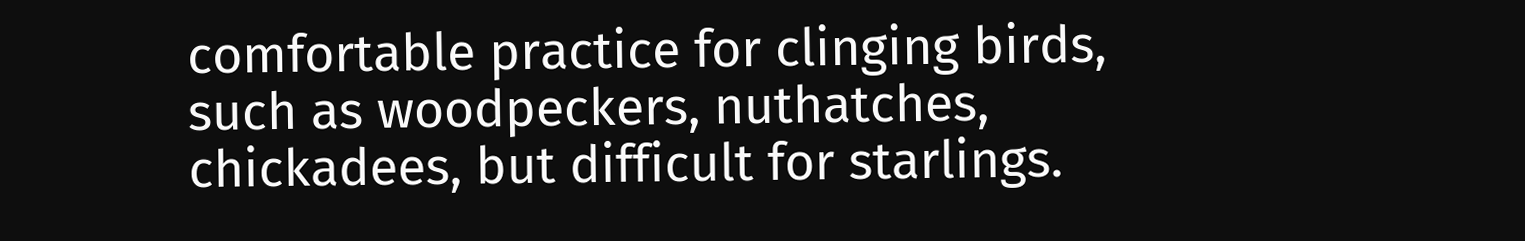comfortable practice for clinging birds, such as woodpeckers, nuthatches, chickadees, but difficult for starlings.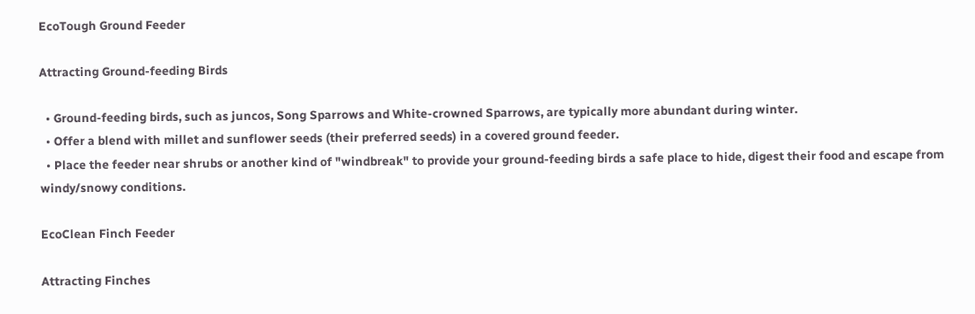EcoTough Ground Feeder

Attracting Ground-feeding Birds

  • Ground-feeding birds, such as juncos, Song Sparrows and White-crowned Sparrows, are typically more abundant during winter.
  • Offer a blend with millet and sunflower seeds (their preferred seeds) in a covered ground feeder.
  • Place the feeder near shrubs or another kind of "windbreak" to provide your ground-feeding birds a safe place to hide, digest their food and escape from windy/snowy conditions.

EcoClean Finch Feeder

Attracting Finches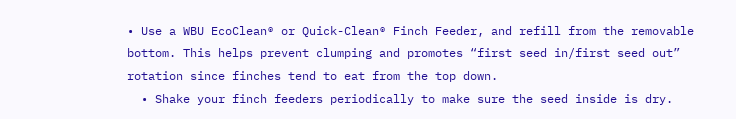• Use a WBU EcoClean® or Quick-Clean® Finch Feeder, and refill from the removable bottom. This helps prevent clumping and promotes “first seed in/first seed out” rotation since finches tend to eat from the top down.
  • Shake your finch feeders periodically to make sure the seed inside is dry.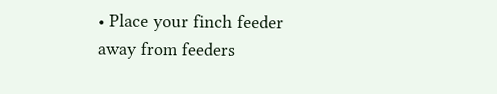• Place your finch feeder away from feeders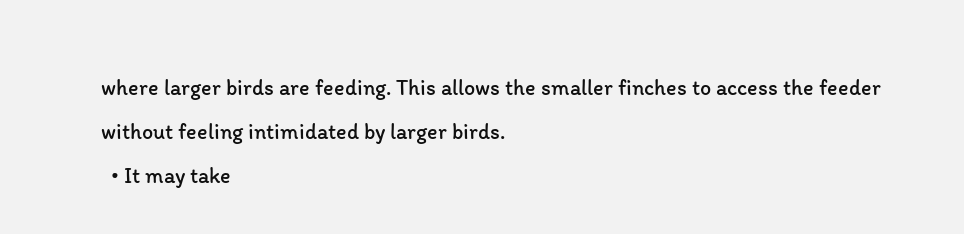where larger birds are feeding. This allows the smaller finches to access the feeder without feeling intimidated by larger birds.
  • It may take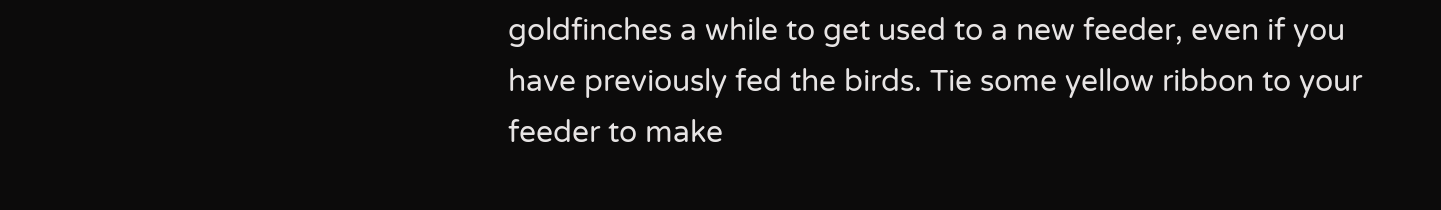goldfinches a while to get used to a new feeder, even if you have previously fed the birds. Tie some yellow ribbon to your feeder to make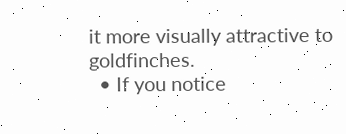it more visually attractive to goldfinches.
  • If you notice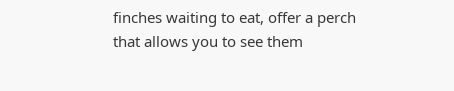finches waiting to eat, offer a perch that allows you to see them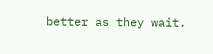better as they wait.